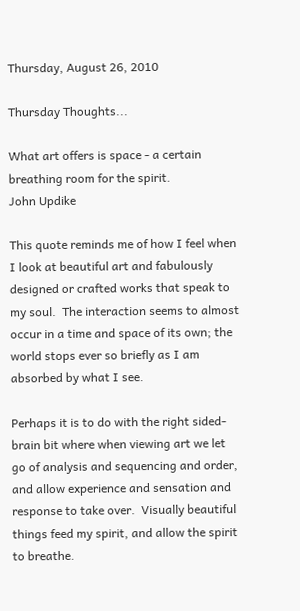Thursday, August 26, 2010

Thursday Thoughts...

What art offers is space - a certain breathing room for the spirit.
John Updike

This quote reminds me of how I feel when I look at beautiful art and fabulously designed or crafted works that speak to my soul.  The interaction seems to almost occur in a time and space of its own; the world stops ever so briefly as I am absorbed by what I see.

Perhaps it is to do with the right sided-brain bit where when viewing art we let go of analysis and sequencing and order, and allow experience and sensation and response to take over.  Visually beautiful things feed my spirit, and allow the spirit to breathe.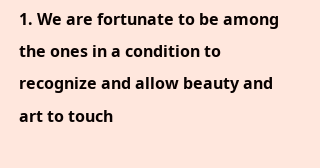1. We are fortunate to be among the ones in a condition to recognize and allow beauty and art to touch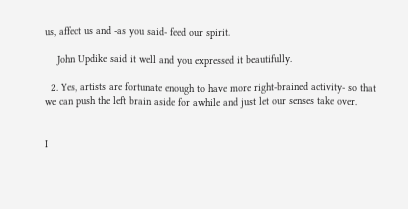us, affect us and -as you said- feed our spirit.

    John Updike said it well and you expressed it beautifully.

  2. Yes, artists are fortunate enough to have more right-brained activity- so that we can push the left brain aside for awhile and just let our senses take over.


I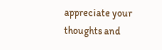appreciate your thoughts and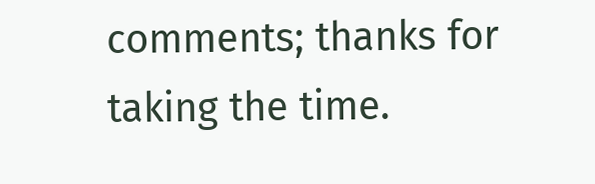comments; thanks for taking the time.